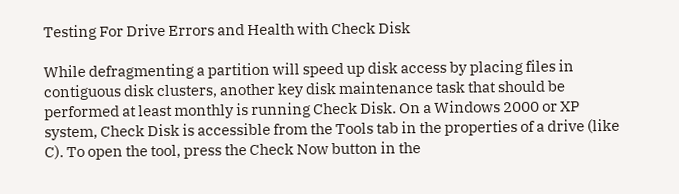Testing For Drive Errors and Health with Check Disk

While defragmenting a partition will speed up disk access by placing files in contiguous disk clusters, another key disk maintenance task that should be performed at least monthly is running Check Disk. On a Windows 2000 or XP system, Check Disk is accessible from the Tools tab in the properties of a drive (like C). To open the tool, press the Check Now button in the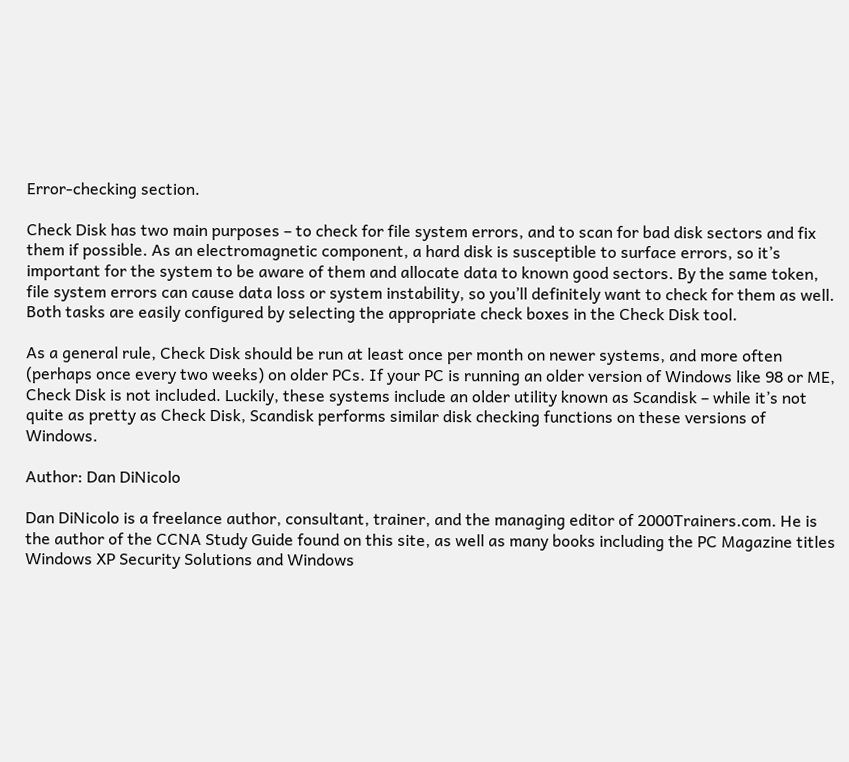Error-checking section.

Check Disk has two main purposes – to check for file system errors, and to scan for bad disk sectors and fix them if possible. As an electromagnetic component, a hard disk is susceptible to surface errors, so it’s important for the system to be aware of them and allocate data to known good sectors. By the same token, file system errors can cause data loss or system instability, so you’ll definitely want to check for them as well. Both tasks are easily configured by selecting the appropriate check boxes in the Check Disk tool.

As a general rule, Check Disk should be run at least once per month on newer systems, and more often (perhaps once every two weeks) on older PCs. If your PC is running an older version of Windows like 98 or ME, Check Disk is not included. Luckily, these systems include an older utility known as Scandisk – while it’s not quite as pretty as Check Disk, Scandisk performs similar disk checking functions on these versions of Windows.

Author: Dan DiNicolo

Dan DiNicolo is a freelance author, consultant, trainer, and the managing editor of 2000Trainers.com. He is the author of the CCNA Study Guide found on this site, as well as many books including the PC Magazine titles Windows XP Security Solutions and Windows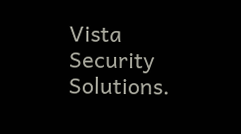Vista Security Solutions.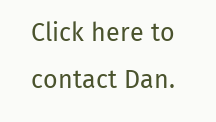Click here to contact Dan.